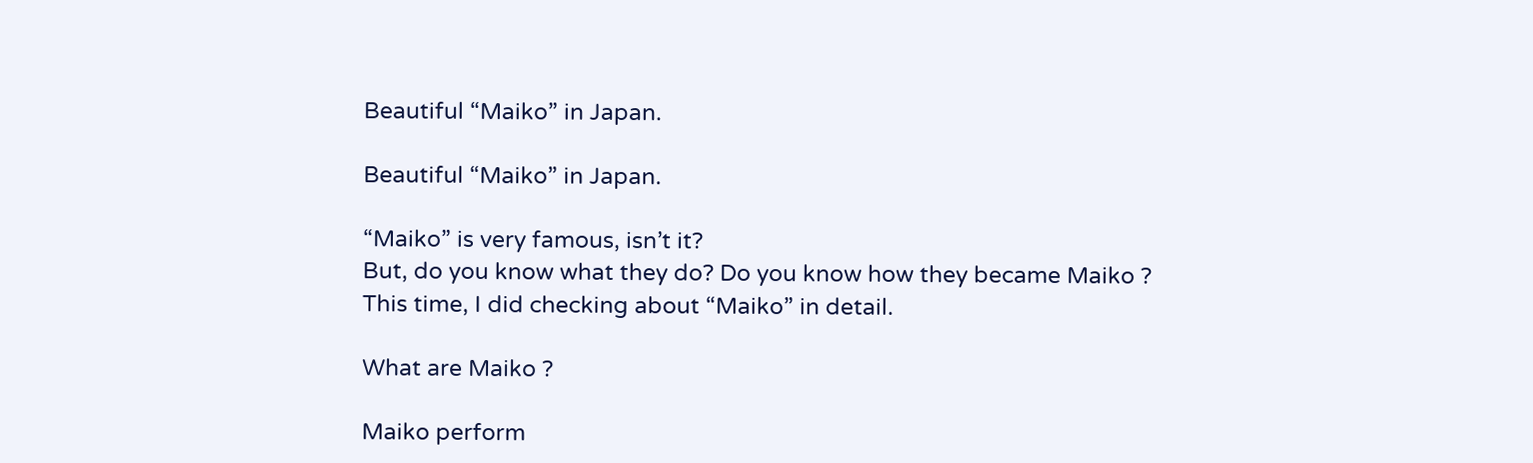Beautiful “Maiko” in Japan.

Beautiful “Maiko” in Japan.

“Maiko” is very famous, isn’t it?
But, do you know what they do? Do you know how they became Maiko ?
This time, I did checking about “Maiko” in detail.

What are Maiko ?

Maiko perform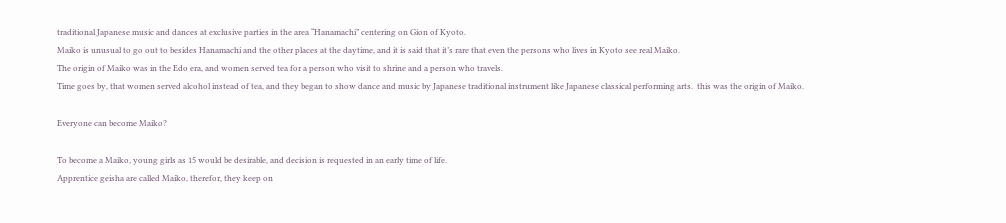traditional Japanese music and dances at exclusive parties in the area “Hanamachi” centering on Gion of Kyoto.
Maiko is unusual to go out to besides Hanamachi and the other places at the daytime, and it is said that it’s rare that even the persons who lives in Kyoto see real Maiko.
The origin of Maiko was in the Edo era, and women served tea for a person who visit to shrine and a person who travels.
Time goes by, that women served alcohol instead of tea, and they began to show dance and music by Japanese traditional instrument like Japanese classical performing arts.  this was the origin of Maiko.

Everyone can become Maiko?

To become a Maiko, young girls as 15 would be desirable, and decision is requested in an early time of life.
Apprentice geisha are called Maiko, therefor, they keep on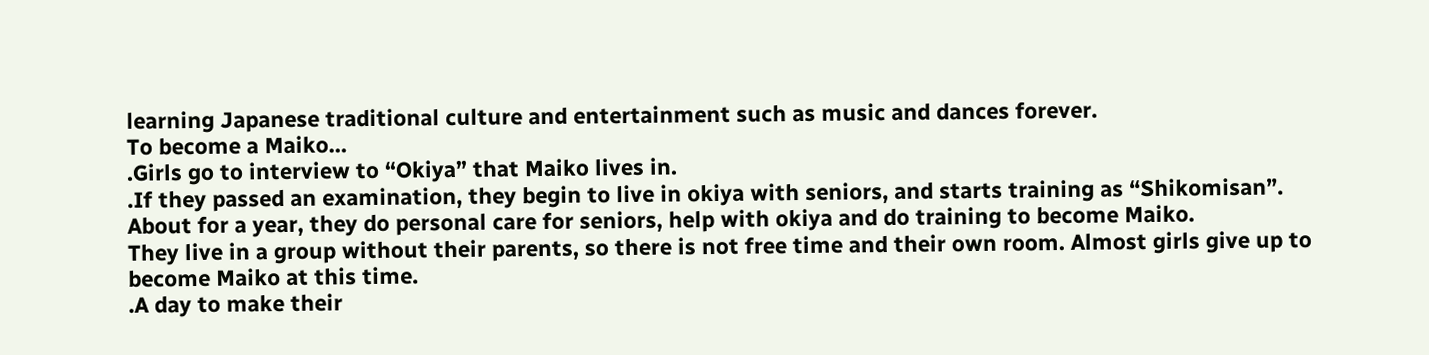learning Japanese traditional culture and entertainment such as music and dances forever.
To become a Maiko…
.Girls go to interview to “Okiya” that Maiko lives in.
.If they passed an examination, they begin to live in okiya with seniors, and starts training as “Shikomisan”.
About for a year, they do personal care for seniors, help with okiya and do training to become Maiko.
They live in a group without their parents, so there is not free time and their own room. Almost girls give up to become Maiko at this time.
.A day to make their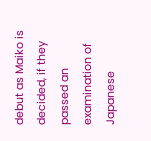debut as Maiko is decided, if they passed an examination of Japanese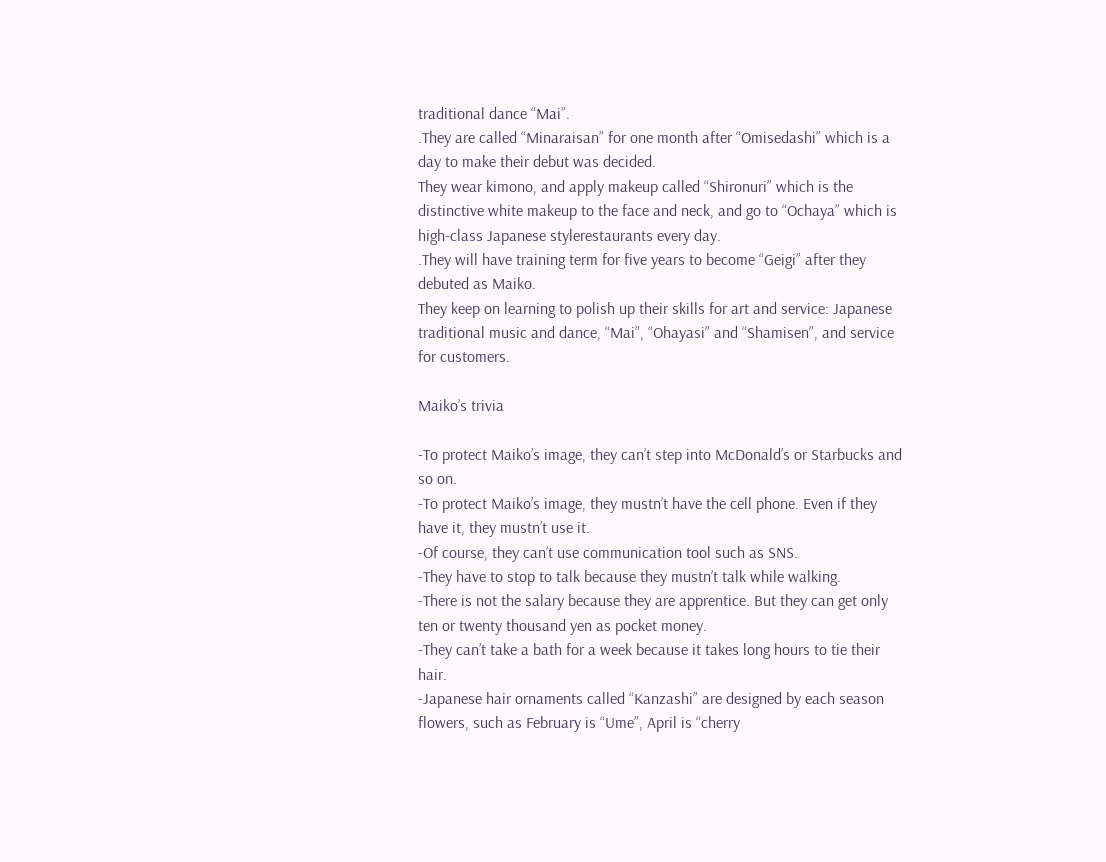traditional dance “Mai”.
.They are called “Minaraisan” for one month after “Omisedashi” which is a day to make their debut was decided.
They wear kimono, and apply makeup called “Shironuri” which is the distinctive white makeup to the face and neck, and go to “Ochaya” which is high-class Japanese stylerestaurants every day.
.They will have training term for five years to become “Geigi” after they debuted as Maiko.
They keep on learning to polish up their skills for art and service: Japanese traditional music and dance, “Mai”, “Ohayasi” and “Shamisen”, and service for customers.

Maiko’s trivia

-To protect Maiko’s image, they can’t step into McDonald’s or Starbucks and so on.
-To protect Maiko’s image, they mustn’t have the cell phone. Even if they have it, they mustn’t use it.
-Of course, they can’t use communication tool such as SNS.
-They have to stop to talk because they mustn’t talk while walking.
-There is not the salary because they are apprentice. But they can get only ten or twenty thousand yen as pocket money.
-They can’t take a bath for a week because it takes long hours to tie their hair.
-Japanese hair ornaments called “Kanzashi” are designed by each season flowers, such as February is “Ume”, April is “cherry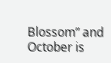Blossom” and October is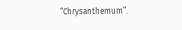“Chrysanthemum”.